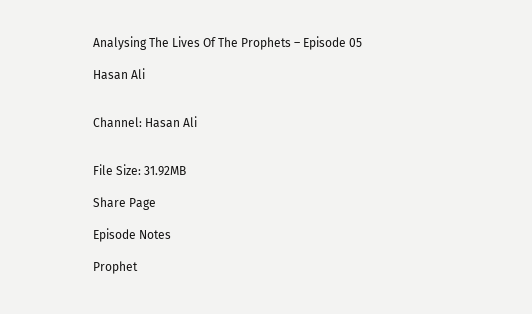Analysing The Lives Of The Prophets – Episode 05

Hasan Ali


Channel: Hasan Ali


File Size: 31.92MB

Share Page

Episode Notes

Prophet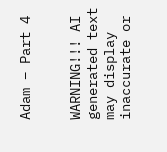Adam – Part 4


WARNING!!! AI generated text may display inaccurate or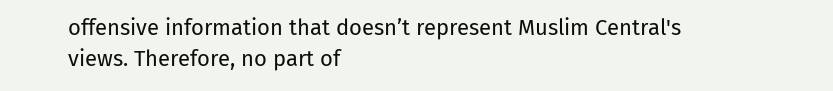offensive information that doesn’t represent Muslim Central's views. Therefore, no part of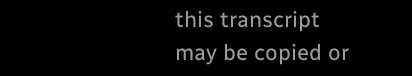this transcript may be copied or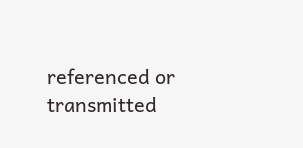referenced or transmitted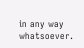in any way whatsoever.